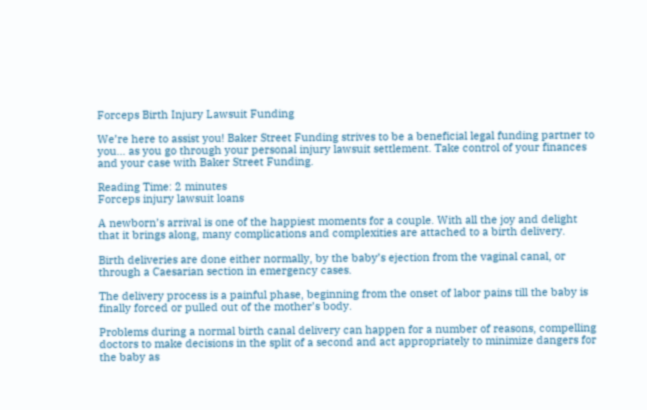Forceps Birth Injury Lawsuit Funding

We’re here to assist you! Baker Street Funding strives to be a beneficial legal funding partner to you... as you go through your personal injury lawsuit settlement. Take control of your finances and your case with Baker Street Funding.

Reading Time: 2 minutes
Forceps injury lawsuit loans

A newborn’s arrival is one of the happiest moments for a couple. With all the joy and delight that it brings along, many complications and complexities are attached to a birth delivery.

Birth deliveries are done either normally, by the baby’s ejection from the vaginal canal, or through a Caesarian section in emergency cases.

The delivery process is a painful phase, beginning from the onset of labor pains till the baby is finally forced or pulled out of the mother’s body.

Problems during a normal birth canal delivery can happen for a number of reasons, compelling doctors to make decisions in the split of a second and act appropriately to minimize dangers for the baby as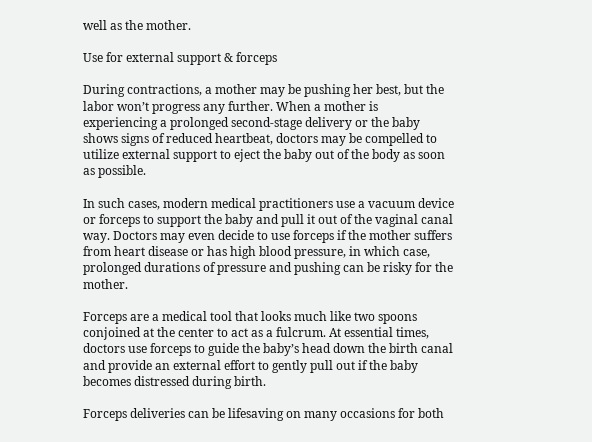well as the mother.

Use for external support & forceps

During contractions, a mother may be pushing her best, but the labor won’t progress any further. When a mother is experiencing a prolonged second-stage delivery or the baby shows signs of reduced heartbeat, doctors may be compelled to utilize external support to eject the baby out of the body as soon as possible.

In such cases, modern medical practitioners use a vacuum device or forceps to support the baby and pull it out of the vaginal canal way. Doctors may even decide to use forceps if the mother suffers from heart disease or has high blood pressure, in which case, prolonged durations of pressure and pushing can be risky for the mother.

Forceps are a medical tool that looks much like two spoons conjoined at the center to act as a fulcrum. At essential times, doctors use forceps to guide the baby’s head down the birth canal and provide an external effort to gently pull out if the baby becomes distressed during birth.

Forceps deliveries can be lifesaving on many occasions for both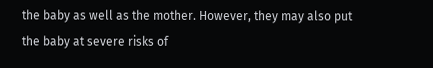the baby as well as the mother. However, they may also put the baby at severe risks of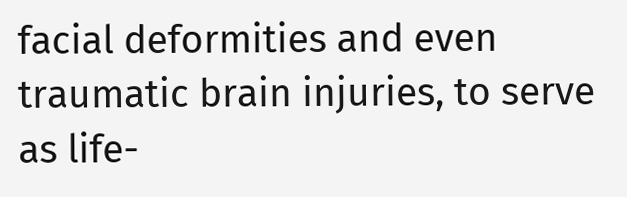facial deformities and even traumatic brain injuries, to serve as life-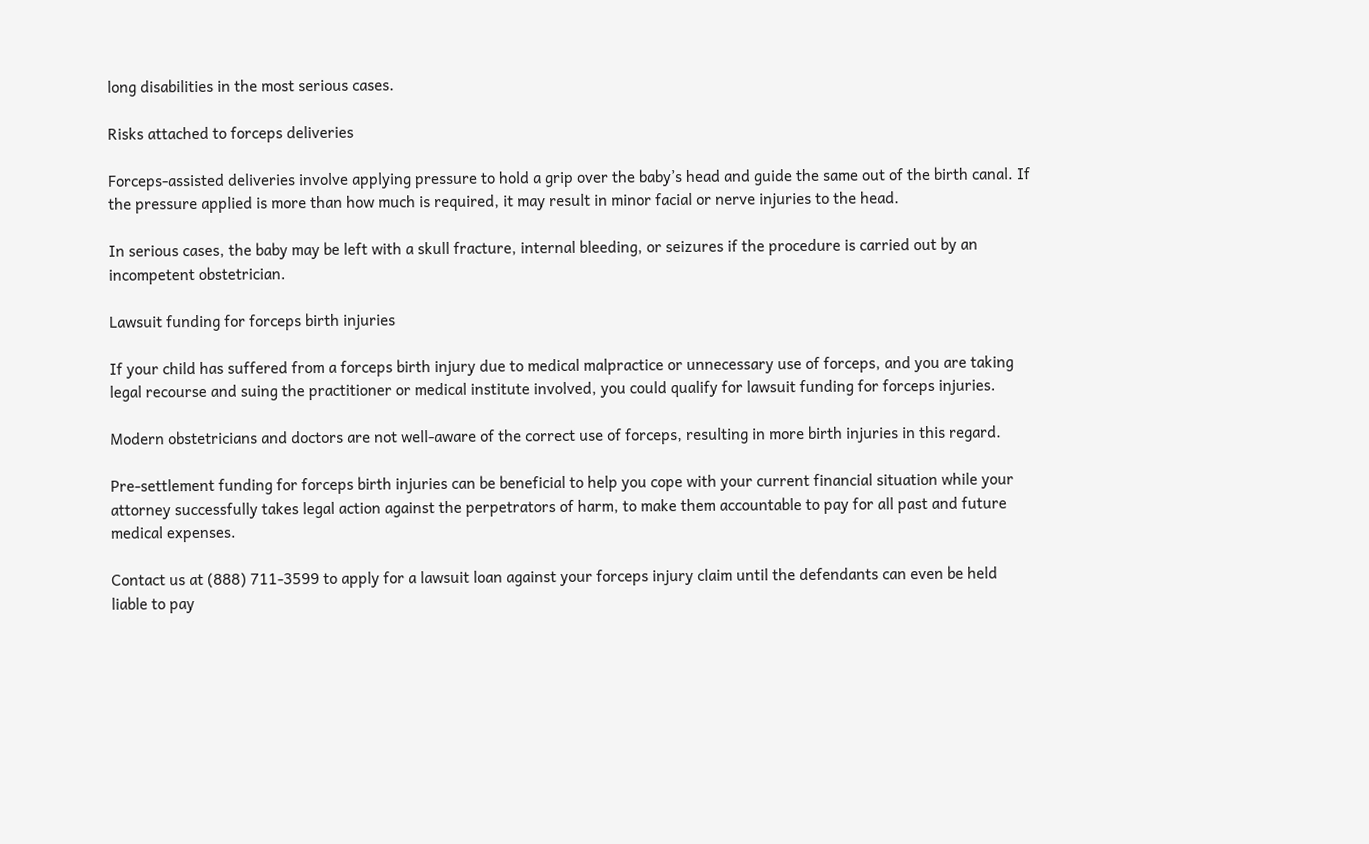long disabilities in the most serious cases.

Risks attached to forceps deliveries

Forceps-assisted deliveries involve applying pressure to hold a grip over the baby’s head and guide the same out of the birth canal. If the pressure applied is more than how much is required, it may result in minor facial or nerve injuries to the head.

In serious cases, the baby may be left with a skull fracture, internal bleeding, or seizures if the procedure is carried out by an incompetent obstetrician.

Lawsuit funding for forceps birth injuries

If your child has suffered from a forceps birth injury due to medical malpractice or unnecessary use of forceps, and you are taking legal recourse and suing the practitioner or medical institute involved, you could qualify for lawsuit funding for forceps injuries.

Modern obstetricians and doctors are not well-aware of the correct use of forceps, resulting in more birth injuries in this regard.

Pre-settlement funding for forceps birth injuries can be beneficial to help you cope with your current financial situation while your attorney successfully takes legal action against the perpetrators of harm, to make them accountable to pay for all past and future medical expenses.

Contact us at (888) 711-3599 to apply for a lawsuit loan against your forceps injury claim until the defendants can even be held liable to pay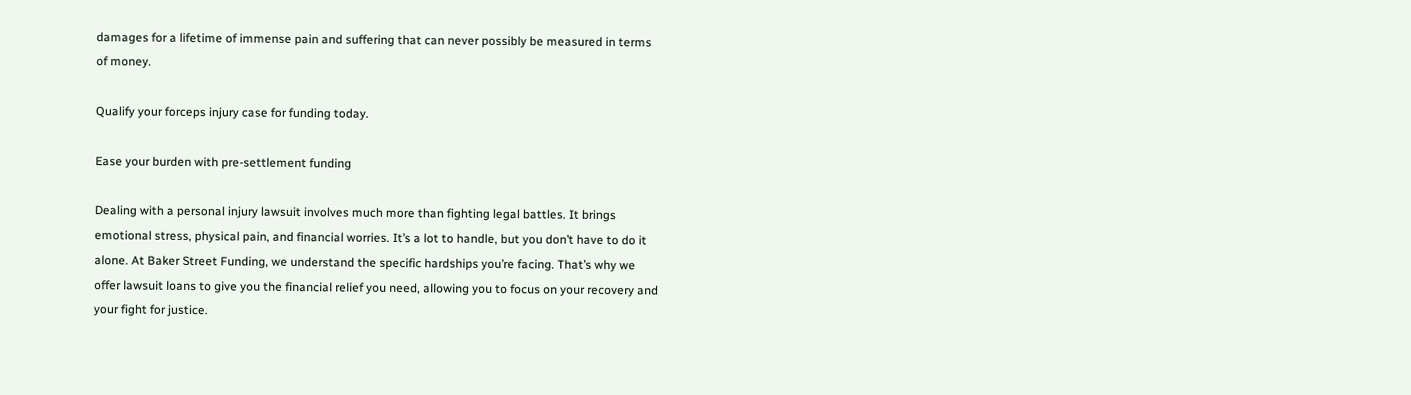damages for a lifetime of immense pain and suffering that can never possibly be measured in terms of money.

Qualify your forceps injury case for funding today.

Ease your burden with pre-settlement funding

Dealing with a personal injury lawsuit involves much more than fighting legal battles. It brings emotional stress, physical pain, and financial worries. It’s a lot to handle, but you don’t have to do it alone. At Baker Street Funding, we understand the specific hardships you’re facing. That’s why we offer lawsuit loans to give you the financial relief you need, allowing you to focus on your recovery and your fight for justice.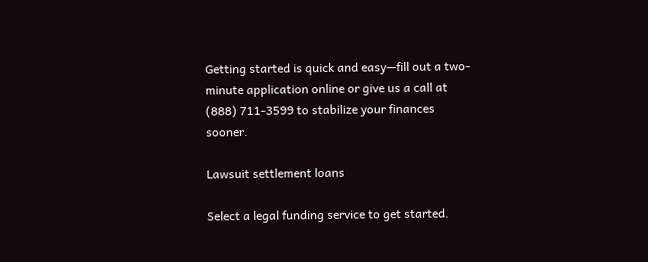Getting started is quick and easy—fill out a two-minute application online or give us a call at (888) 711-3599 to stabilize your finances sooner.

Lawsuit settlement loans

Select a legal funding service to get started.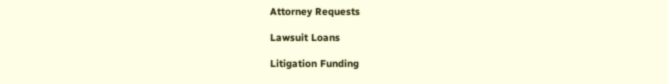Attorney Requests

Lawsuit Loans

Litigation Funding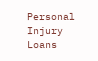Personal Injury Loans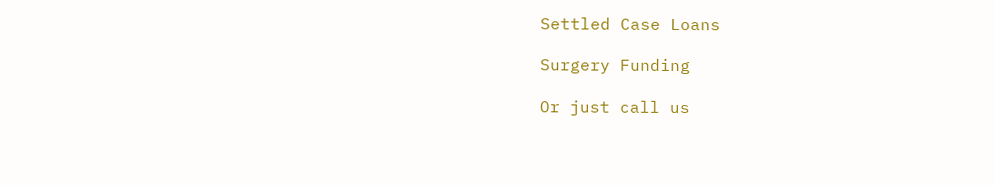Settled Case Loans

Surgery Funding

Or just call us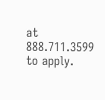at 888.711.3599 to apply.